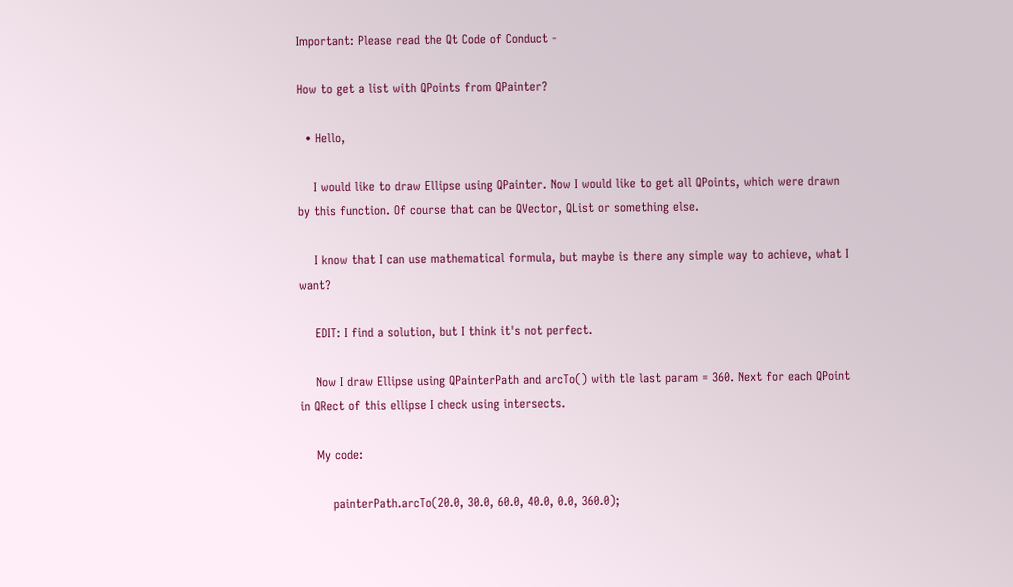Important: Please read the Qt Code of Conduct -

How to get a list with QPoints from QPainter?

  • Hello,

    I would like to draw Ellipse using QPainter. Now I would like to get all QPoints, which were drawn by this function. Of course that can be QVector, QList or something else.

    I know that I can use mathematical formula, but maybe is there any simple way to achieve, what I want?

    EDIT: I find a solution, but I think it's not perfect.

    Now I draw Ellipse using QPainterPath and arcTo() with tle last param = 360. Next for each QPoint in QRect of this ellipse I check using intersects.

    My code:

        painterPath.arcTo(20.0, 30.0, 60.0, 40.0, 0.0, 360.0);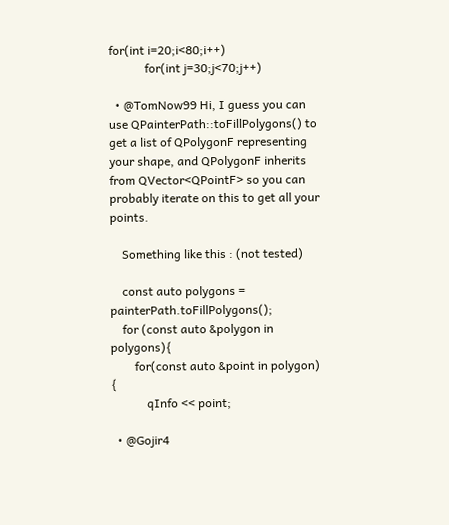for(int i=20;i<80;i++)
            for(int j=30;j<70;j++)

  • @TomNow99 Hi, I guess you can use QPainterPath::toFillPolygons() to get a list of QPolygonF representing your shape, and QPolygonF inherits from QVector<QPointF> so you can probably iterate on this to get all your points.

    Something like this : (not tested)

    const auto polygons = painterPath.toFillPolygons();
    for (const auto &polygon in polygons){
        for(const auto &point in polygon) {
            qInfo << point;

  • @Gojir4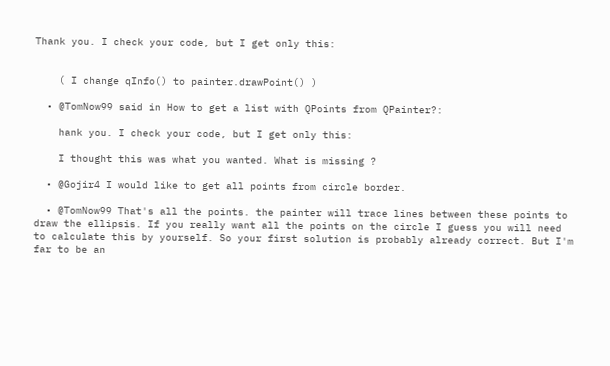Thank you. I check your code, but I get only this:


    ( I change qInfo() to painter.drawPoint() )

  • @TomNow99 said in How to get a list with QPoints from QPainter?:

    hank you. I check your code, but I get only this:

    I thought this was what you wanted. What is missing ?

  • @Gojir4 I would like to get all points from circle border.

  • @TomNow99 That's all the points. the painter will trace lines between these points to draw the ellipsis. If you really want all the points on the circle I guess you will need to calculate this by yourself. So your first solution is probably already correct. But I'm far to be an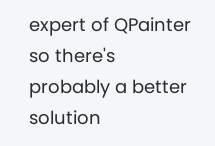expert of QPainter so there's probably a better solution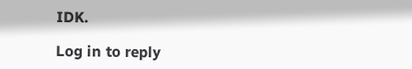IDK.

Log in to reply